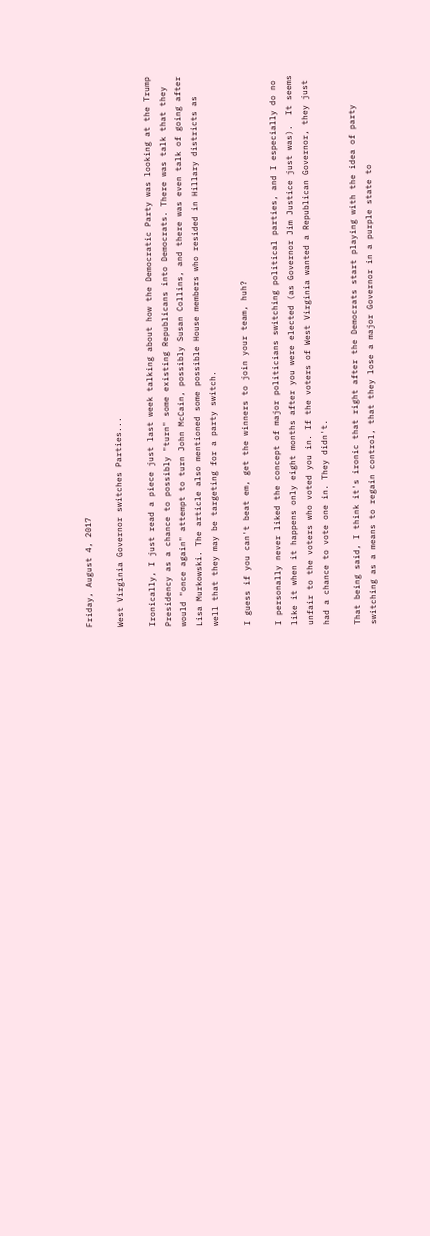Friday, August 4, 2017

West Virginia Governor switches Parties...

Ironically, I just read a piece just last week talking about how the Democratic Party was looking at the Trump Presidency as a chance to possibly "turn" some existing Republicans into Democrats. There was talk that they would "once again" attempt to turn John McCain, possibly Susan Collins, and there was even talk of going after Lisa Murkowski. The article also mentioned some possible House members who resided in Hillary districts as well that they may be targeting for a party switch.

I guess if you can't beat em, get the winners to join your team, huh?

I personally never liked the concept of major politicians switching political parties, and I especially do no like it when it happens only eight months after you were elected (as Governor Jim Justice just was).  It seems unfair to the voters who voted you in. If the voters of West Virginia wanted a Republican Governor, they just had a chance to vote one in. They didn't.

That being said, I think it's ironic that right after the Democrats start playing with the idea of party switching as a means to regain control, that they lose a major Governor in a purple state to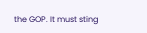the GOP. It must sting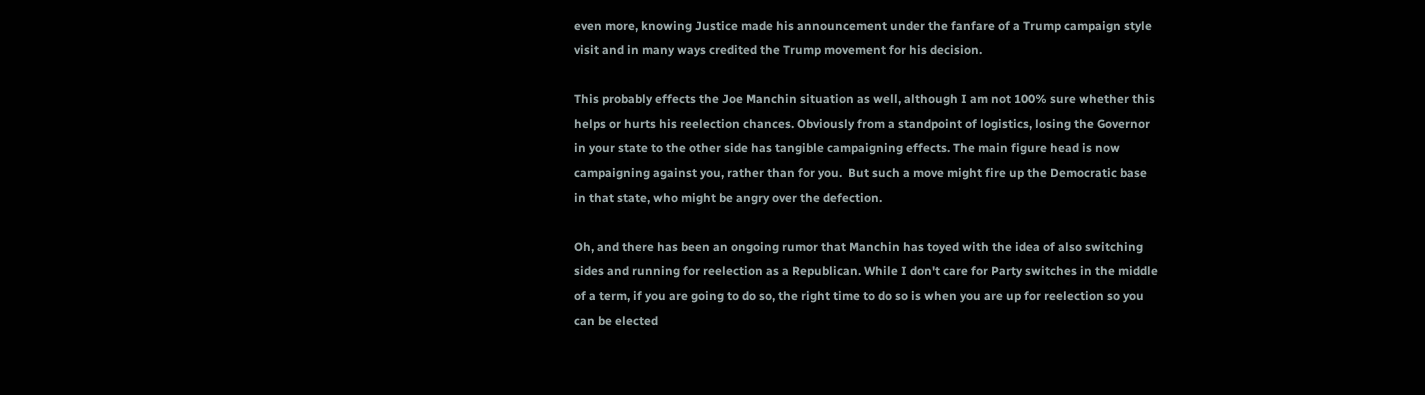even more, knowing Justice made his announcement under the fanfare of a Trump campaign style visit and in many ways credited the Trump movement for his decision.

This probably effects the Joe Manchin situation as well, although I am not 100% sure whether this helps or hurts his reelection chances. Obviously from a standpoint of logistics, losing the Governor in your state to the other side has tangible campaigning effects. The main figure head is now campaigning against you, rather than for you.  But such a move might fire up the Democratic base in that state, who might be angry over the defection.

Oh, and there has been an ongoing rumor that Manchin has toyed with the idea of also switching sides and running for reelection as a Republican. While I don't care for Party switches in the middle of a term, if you are going to do so, the right time to do so is when you are up for reelection so you can be elected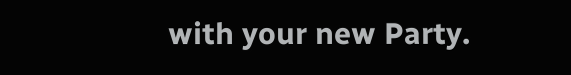with your new Party.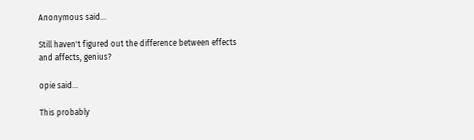Anonymous said...

Still haven't figured out the difference between effects and affects, genius?

opie said...

This probably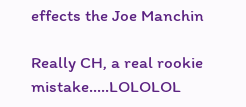effects the Joe Manchin

Really CH, a real rookie mistake.....LOLOLOL